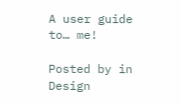A user guide to… me!

Posted by in Design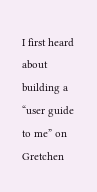I first heard about building a “user guide to me” on Gretchen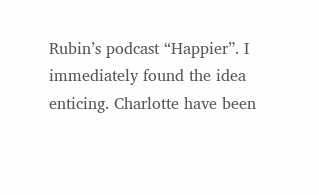Rubin’s podcast “Happier”. I immediately found the idea enticing. Charlotte have been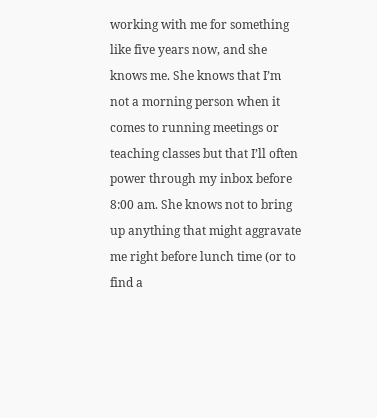working with me for something like five years now, and she knows me. She knows that I’m not a morning person when it comes to running meetings or teaching classes but that I’ll often power through my inbox before 8:00 am. She knows not to bring up anything that might aggravate me right before lunch time (or to find a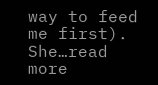way to feed me first). She…read more